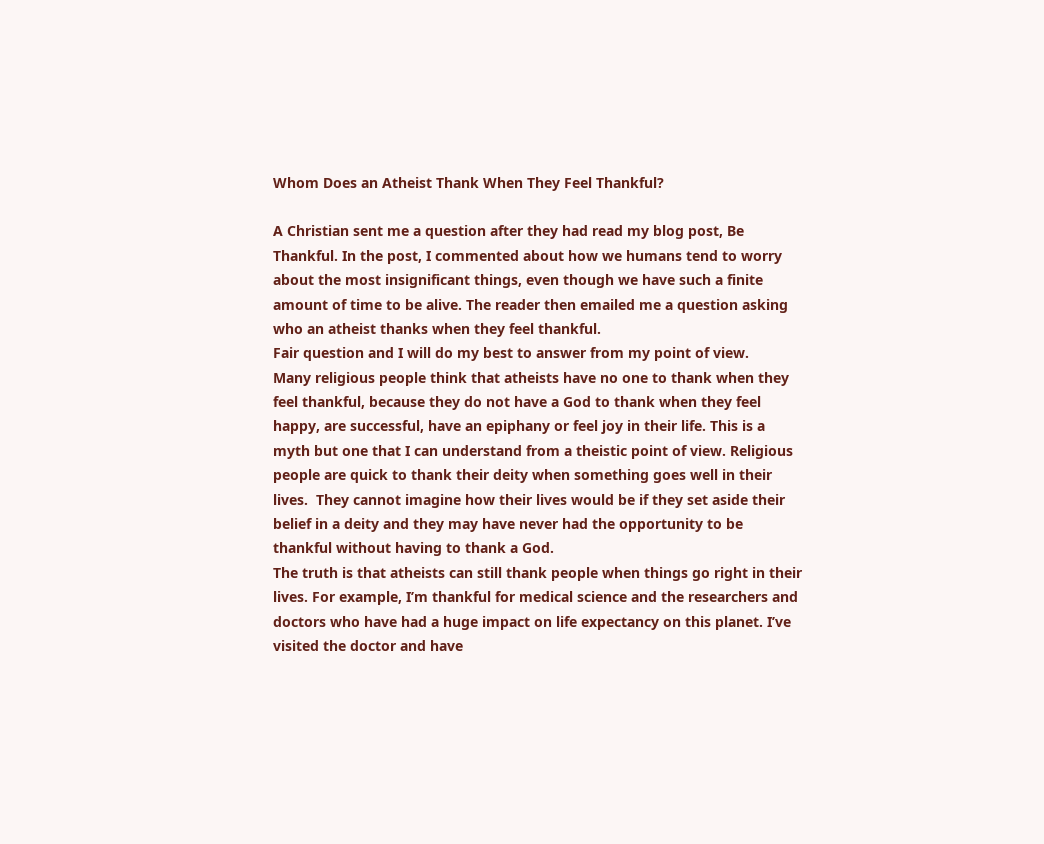Whom Does an Atheist Thank When They Feel Thankful?

A Christian sent me a question after they had read my blog post, Be Thankful. In the post, I commented about how we humans tend to worry about the most insignificant things, even though we have such a finite amount of time to be alive. The reader then emailed me a question asking who an atheist thanks when they feel thankful.
Fair question and I will do my best to answer from my point of view.
Many religious people think that atheists have no one to thank when they feel thankful, because they do not have a God to thank when they feel happy, are successful, have an epiphany or feel joy in their life. This is a myth but one that I can understand from a theistic point of view. Religious people are quick to thank their deity when something goes well in their lives.  They cannot imagine how their lives would be if they set aside their belief in a deity and they may have never had the opportunity to be thankful without having to thank a God.
The truth is that atheists can still thank people when things go right in their lives. For example, I’m thankful for medical science and the researchers and doctors who have had a huge impact on life expectancy on this planet. I’ve visited the doctor and have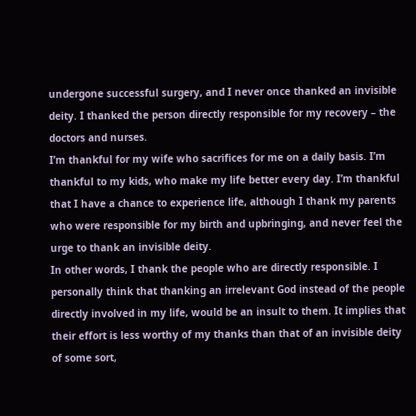undergone successful surgery, and I never once thanked an invisible deity. I thanked the person directly responsible for my recovery – the doctors and nurses.
I’m thankful for my wife who sacrifices for me on a daily basis. I’m thankful to my kids, who make my life better every day. I’m thankful that I have a chance to experience life, although I thank my parents who were responsible for my birth and upbringing, and never feel the urge to thank an invisible deity.
In other words, I thank the people who are directly responsible. I personally think that thanking an irrelevant God instead of the people directly involved in my life, would be an insult to them. It implies that their effort is less worthy of my thanks than that of an invisible deity of some sort,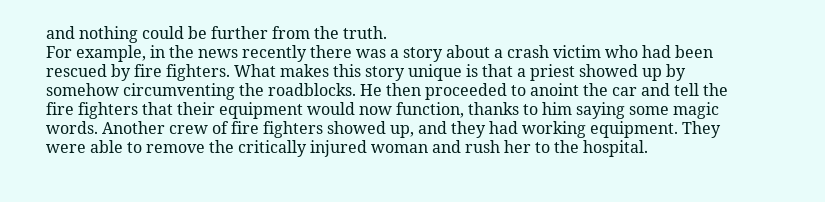and nothing could be further from the truth.
For example, in the news recently there was a story about a crash victim who had been rescued by fire fighters. What makes this story unique is that a priest showed up by somehow circumventing the roadblocks. He then proceeded to anoint the car and tell the fire fighters that their equipment would now function, thanks to him saying some magic words. Another crew of fire fighters showed up, and they had working equipment. They were able to remove the critically injured woman and rush her to the hospital.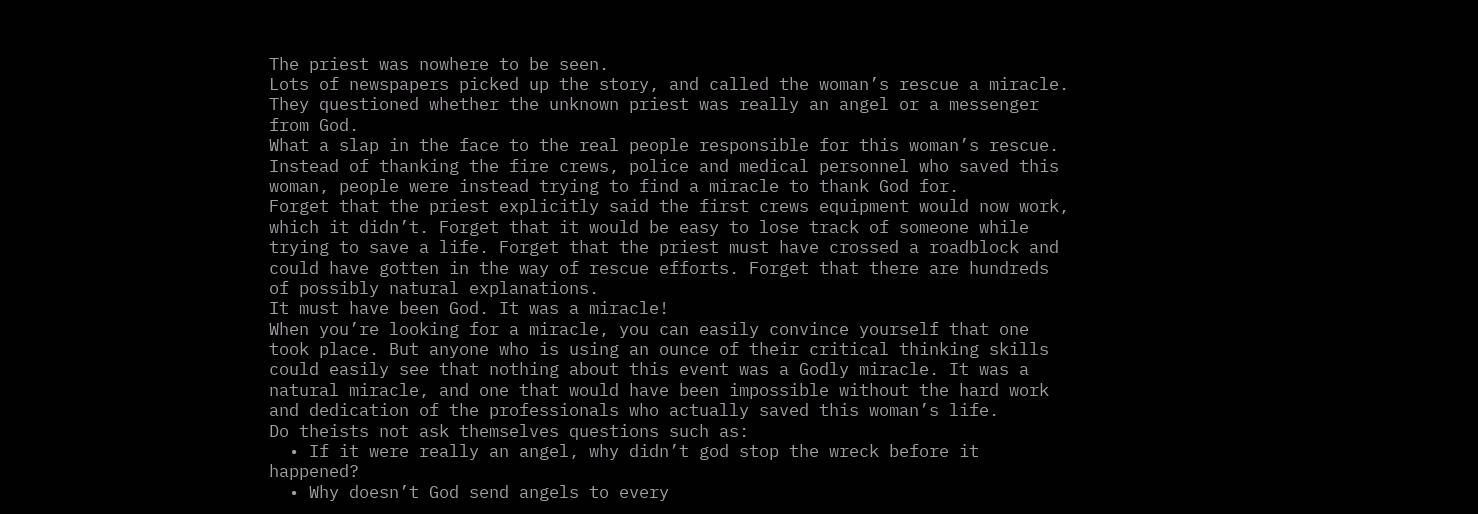The priest was nowhere to be seen.
Lots of newspapers picked up the story, and called the woman’s rescue a miracle. They questioned whether the unknown priest was really an angel or a messenger from God.
What a slap in the face to the real people responsible for this woman’s rescue. Instead of thanking the fire crews, police and medical personnel who saved this woman, people were instead trying to find a miracle to thank God for.
Forget that the priest explicitly said the first crews equipment would now work, which it didn’t. Forget that it would be easy to lose track of someone while trying to save a life. Forget that the priest must have crossed a roadblock and could have gotten in the way of rescue efforts. Forget that there are hundreds of possibly natural explanations.
It must have been God. It was a miracle!
When you’re looking for a miracle, you can easily convince yourself that one took place. But anyone who is using an ounce of their critical thinking skills could easily see that nothing about this event was a Godly miracle. It was a natural miracle, and one that would have been impossible without the hard work and dedication of the professionals who actually saved this woman’s life.
Do theists not ask themselves questions such as:
  • If it were really an angel, why didn’t god stop the wreck before it happened?
  • Why doesn’t God send angels to every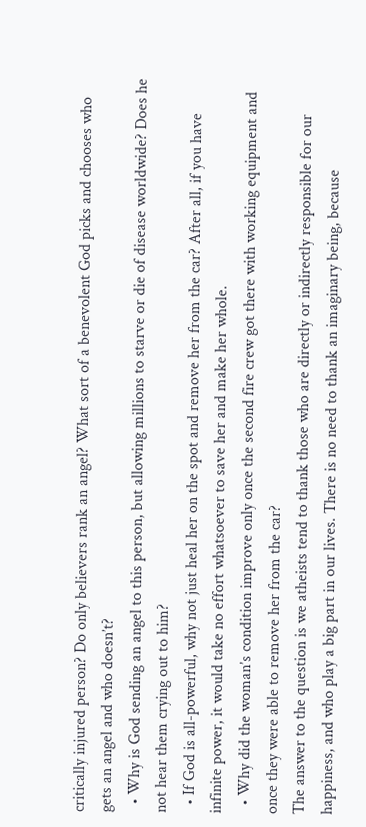critically injured person? Do only believers rank an angel? What sort of a benevolent God picks and chooses who gets an angel and who doesn’t?
  • Why is God sending an angel to this person, but allowing millions to starve or die of disease worldwide? Does he not hear them crying out to him?
  • If God is all-powerful, why not just heal her on the spot and remove her from the car? After all, if you have infinite power, it would take no effort whatsoever to save her and make her whole.
  • Why did the woman’s condition improve only once the second fire crew got there with working equipment and once they were able to remove her from the car?
The answer to the question is we atheists tend to thank those who are directly or indirectly responsible for our happiness, and who play a big part in our lives. There is no need to thank an imaginary being, because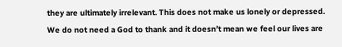they are ultimately irrelevant. This does not make us lonely or depressed. We do not need a God to thank and it doesn’t mean we feel our lives are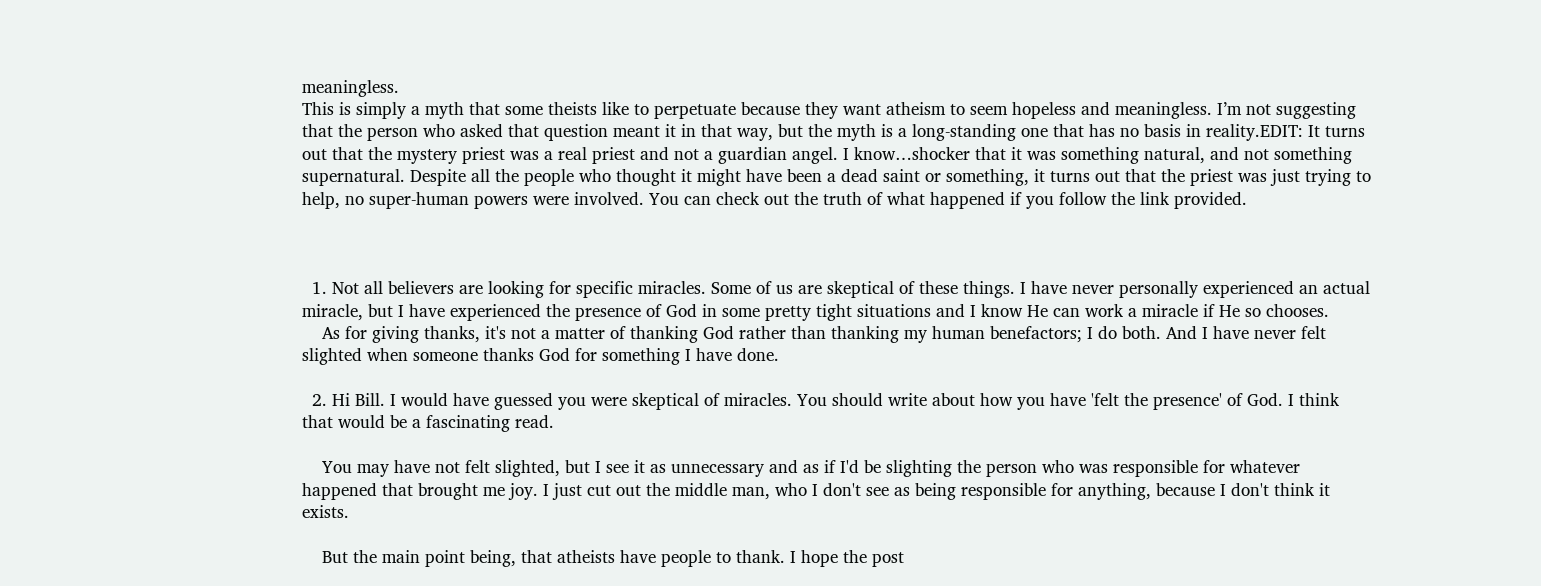meaningless.
This is simply a myth that some theists like to perpetuate because they want atheism to seem hopeless and meaningless. I’m not suggesting that the person who asked that question meant it in that way, but the myth is a long-standing one that has no basis in reality.EDIT: It turns out that the mystery priest was a real priest and not a guardian angel. I know…shocker that it was something natural, and not something supernatural. Despite all the people who thought it might have been a dead saint or something, it turns out that the priest was just trying to help, no super-human powers were involved. You can check out the truth of what happened if you follow the link provided.



  1. Not all believers are looking for specific miracles. Some of us are skeptical of these things. I have never personally experienced an actual miracle, but I have experienced the presence of God in some pretty tight situations and I know He can work a miracle if He so chooses.
    As for giving thanks, it's not a matter of thanking God rather than thanking my human benefactors; I do both. And I have never felt slighted when someone thanks God for something I have done.

  2. Hi Bill. I would have guessed you were skeptical of miracles. You should write about how you have 'felt the presence' of God. I think that would be a fascinating read.

    You may have not felt slighted, but I see it as unnecessary and as if I'd be slighting the person who was responsible for whatever happened that brought me joy. I just cut out the middle man, who I don't see as being responsible for anything, because I don't think it exists.

    But the main point being, that atheists have people to thank. I hope the post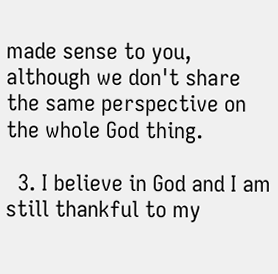made sense to you, although we don't share the same perspective on the whole God thing.

  3. I believe in God and I am still thankful to my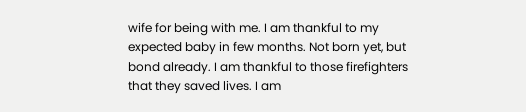wife for being with me. I am thankful to my expected baby in few months. Not born yet, but bond already. I am thankful to those firefighters that they saved lives. I am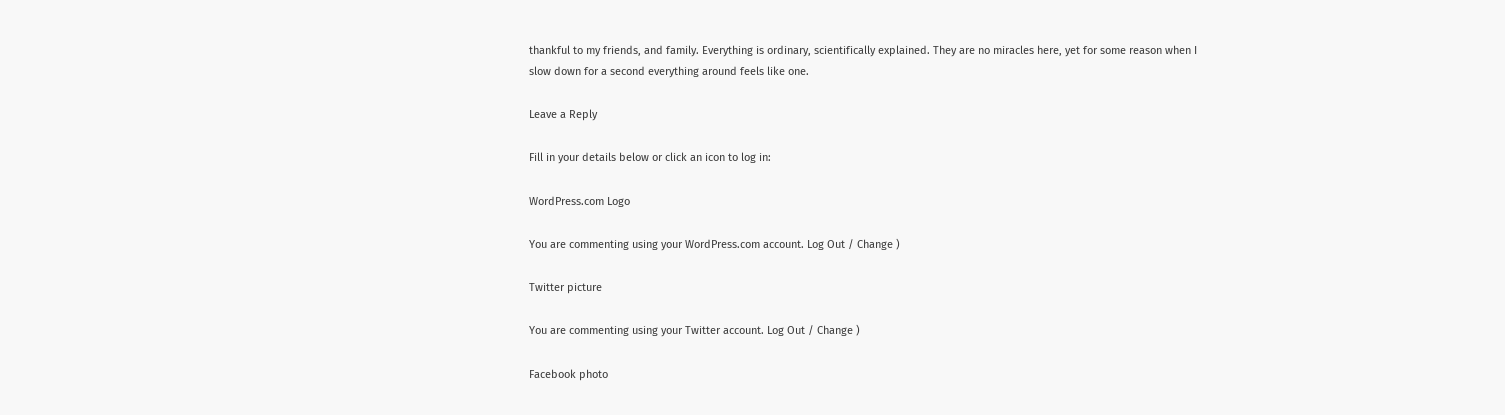thankful to my friends, and family. Everything is ordinary, scientifically explained. They are no miracles here, yet for some reason when I slow down for a second everything around feels like one.

Leave a Reply

Fill in your details below or click an icon to log in:

WordPress.com Logo

You are commenting using your WordPress.com account. Log Out / Change )

Twitter picture

You are commenting using your Twitter account. Log Out / Change )

Facebook photo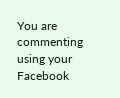You are commenting using your Facebook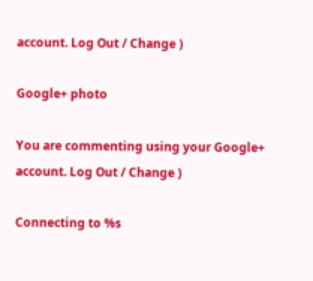account. Log Out / Change )

Google+ photo

You are commenting using your Google+ account. Log Out / Change )

Connecting to %s